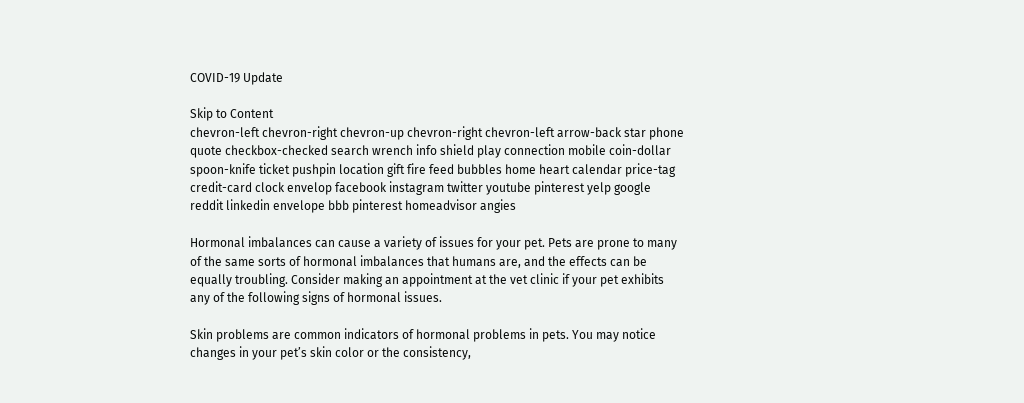COVID-19 Update

Skip to Content
chevron-left chevron-right chevron-up chevron-right chevron-left arrow-back star phone quote checkbox-checked search wrench info shield play connection mobile coin-dollar spoon-knife ticket pushpin location gift fire feed bubbles home heart calendar price-tag credit-card clock envelop facebook instagram twitter youtube pinterest yelp google reddit linkedin envelope bbb pinterest homeadvisor angies

Hormonal imbalances can cause a variety of issues for your pet. Pets are prone to many of the same sorts of hormonal imbalances that humans are, and the effects can be equally troubling. Consider making an appointment at the vet clinic if your pet exhibits any of the following signs of hormonal issues.

Skin problems are common indicators of hormonal problems in pets. You may notice changes in your pet’s skin color or the consistency,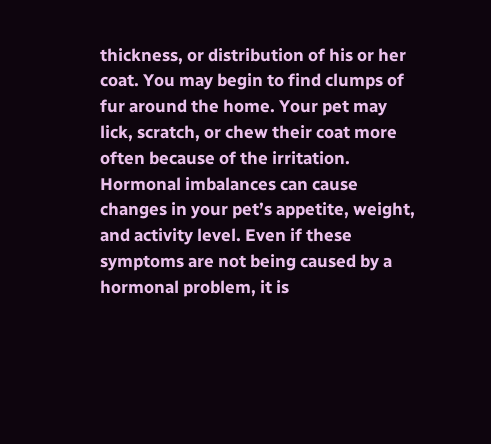thickness, or distribution of his or her coat. You may begin to find clumps of fur around the home. Your pet may lick, scratch, or chew their coat more often because of the irritation. Hormonal imbalances can cause changes in your pet’s appetite, weight, and activity level. Even if these symptoms are not being caused by a hormonal problem, it is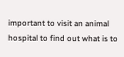important to visit an animal hospital to find out what is to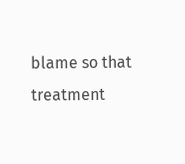blame so that treatment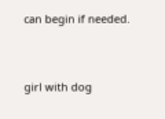can begin if needed.


girl with dog